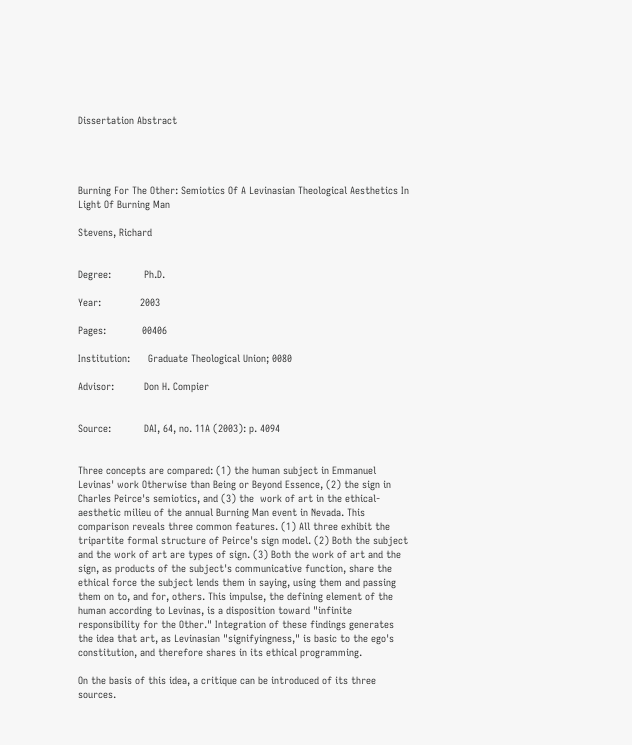Dissertation Abstract




Burning For The Other: Semiotics Of A Levinasian Theological Aesthetics In Light Of Burning Man

Stevens, Richard


Degree:           Ph.D.

Year:             2003

Pages:            00406

Institution:      Graduate Theological Union; 0080

Advisor:          Don H. Compier


Source:           DAI, 64, no. 11A (2003): p. 4094


Three concepts are compared: (1) the human subject in Emmanuel Levinas' work Otherwise than Being or Beyond Essence, (2) the sign in Charles Peirce's semiotics, and (3) the  work of art in the ethical-aesthetic milieu of the annual Burning Man event in Nevada. This comparison reveals three common features. (1) All three exhibit the tripartite formal structure of Peirce's sign model. (2) Both the subject and the work of art are types of sign. (3) Both the work of art and the sign, as products of the subject's communicative function, share the ethical force the subject lends them in saying, using them and passing them on to, and for, others. This impulse, the defining element of the human according to Levinas, is a disposition toward "infinite responsibility for the Other." Integration of these findings generates the idea that art, as Levinasian "signifyingness," is basic to the ego's constitution, and therefore shares in its ethical programming.

On the basis of this idea, a critique can be introduced of its three sources.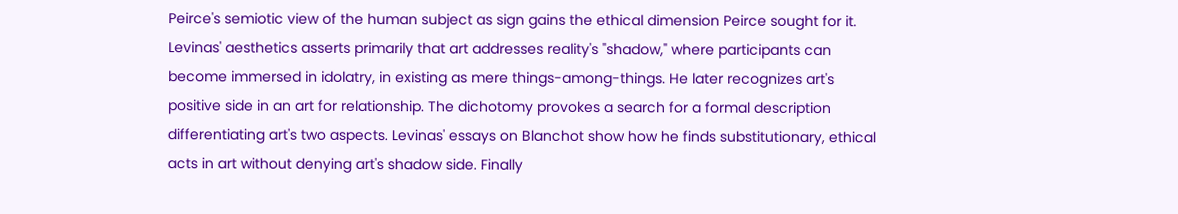Peirce's semiotic view of the human subject as sign gains the ethical dimension Peirce sought for it. Levinas' aesthetics asserts primarily that art addresses reality's "shadow," where participants can become immersed in idolatry, in existing as mere things-among-things. He later recognizes art's positive side in an art for relationship. The dichotomy provokes a search for a formal description differentiating art's two aspects. Levinas' essays on Blanchot show how he finds substitutionary, ethical acts in art without denying art's shadow side. Finally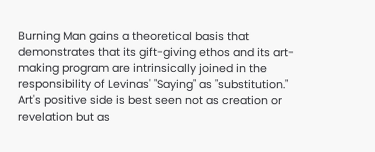Burning Man gains a theoretical basis that demonstrates that its gift-giving ethos and its art-making program are intrinsically joined in the responsibility of Levinas' "Saying" as "substitution." Art's positive side is best seen not as creation or revelation but as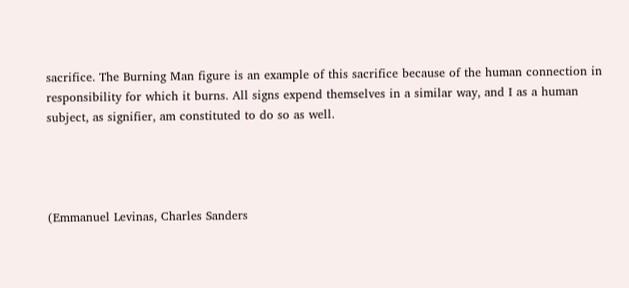sacrifice. The Burning Man figure is an example of this sacrifice because of the human connection in responsibility for which it burns. All signs expend themselves in a similar way, and I as a human subject, as signifier, am constituted to do so as well.




(Emmanuel Levinas, Charles Sanders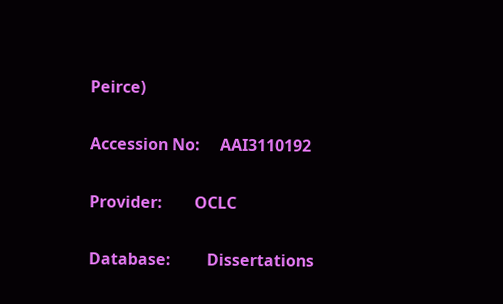Peirce)

Accession No:     AAI3110192

Provider:        OCLC

Database:         Dissertations